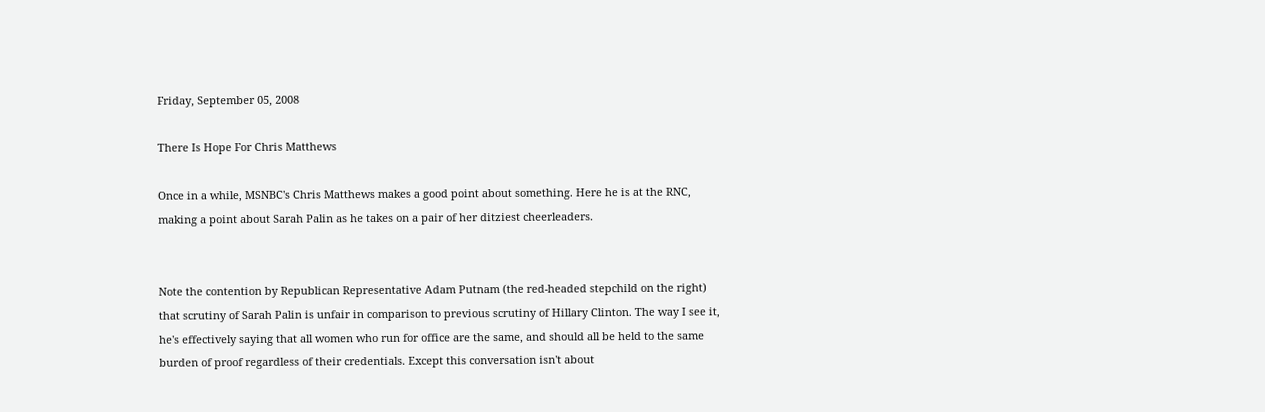Friday, September 05, 2008

There Is Hope For Chris Matthews

Once in a while, MSNBC's Chris Matthews makes a good point about something. Here he is at the RNC, making a point about Sarah Palin as he takes on a pair of her ditziest cheerleaders.


Note the contention by Republican Representative Adam Putnam (the red-headed stepchild on the right) that scrutiny of Sarah Palin is unfair in comparison to previous scrutiny of Hillary Clinton. The way I see it, he's effectively saying that all women who run for office are the same, and should all be held to the same burden of proof regardless of their credentials. Except this conversation isn't about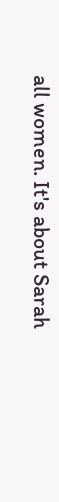all women. It's about Sarah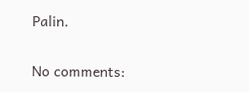Palin.

No comments: